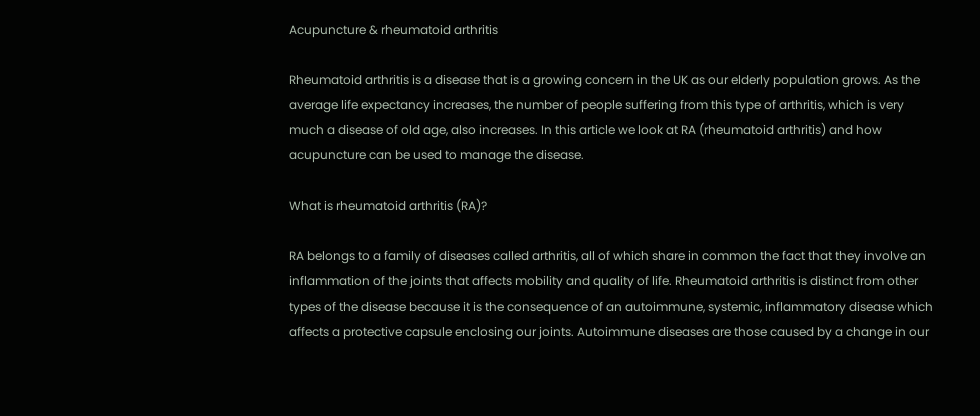Acupuncture & rheumatoid arthritis

Rheumatoid arthritis is a disease that is a growing concern in the UK as our elderly population grows. As the average life expectancy increases, the number of people suffering from this type of arthritis, which is very much a disease of old age, also increases. In this article we look at RA (rheumatoid arthritis) and how acupuncture can be used to manage the disease.

What is rheumatoid arthritis (RA)?

RA belongs to a family of diseases called arthritis, all of which share in common the fact that they involve an inflammation of the joints that affects mobility and quality of life. Rheumatoid arthritis is distinct from other types of the disease because it is the consequence of an autoimmune, systemic, inflammatory disease which affects a protective capsule enclosing our joints. Autoimmune diseases are those caused by a change in our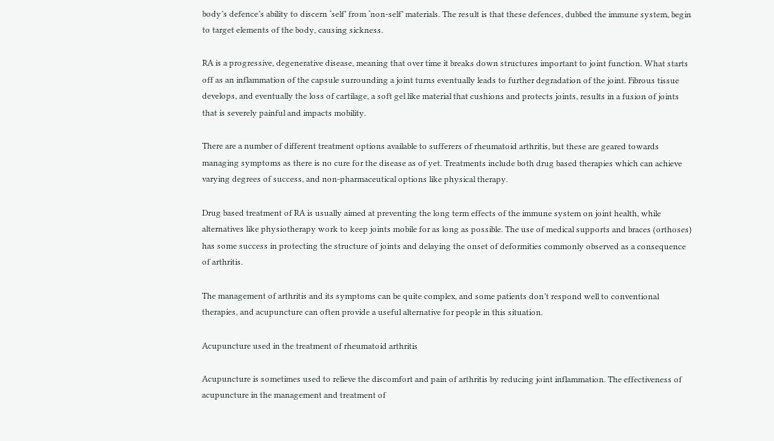body’s defence’s ability to discern ‘self’ from ‘non-self’ materials. The result is that these defences, dubbed the immune system, begin to target elements of the body, causing sickness.

RA is a progressive, degenerative disease, meaning that over time it breaks down structures important to joint function. What starts off as an inflammation of the capsule surrounding a joint turns eventually leads to further degradation of the joint. Fibrous tissue develops, and eventually the loss of cartilage, a soft gel like material that cushions and protects joints, results in a fusion of joints that is severely painful and impacts mobility.

There are a number of different treatment options available to sufferers of rheumatoid arthritis, but these are geared towards managing symptoms as there is no cure for the disease as of yet. Treatments include both drug based therapies which can achieve varying degrees of success, and non-pharmaceutical options like physical therapy.

Drug based treatment of RA is usually aimed at preventing the long term effects of the immune system on joint health, while alternatives like physiotherapy work to keep joints mobile for as long as possible. The use of medical supports and braces (orthoses) has some success in protecting the structure of joints and delaying the onset of deformities commonly observed as a consequence of arthritis.

The management of arthritis and its symptoms can be quite complex, and some patients don’t respond well to conventional therapies, and acupuncture can often provide a useful alternative for people in this situation.

Acupuncture used in the treatment of rheumatoid arthritis

Acupuncture is sometimes used to relieve the discomfort and pain of arthritis by reducing joint inflammation. The effectiveness of acupuncture in the management and treatment of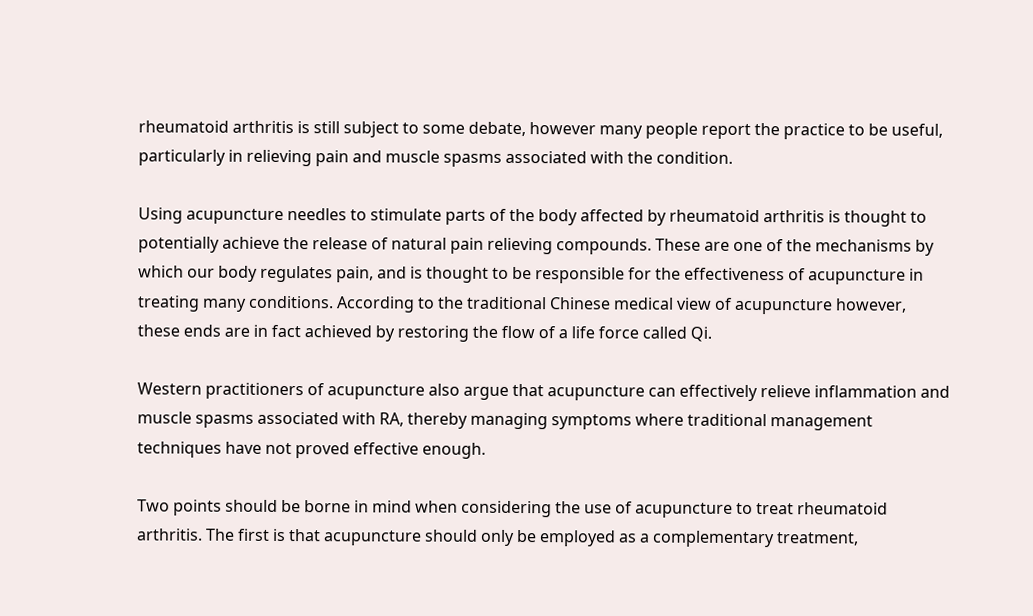rheumatoid arthritis is still subject to some debate, however many people report the practice to be useful, particularly in relieving pain and muscle spasms associated with the condition.

Using acupuncture needles to stimulate parts of the body affected by rheumatoid arthritis is thought to potentially achieve the release of natural pain relieving compounds. These are one of the mechanisms by which our body regulates pain, and is thought to be responsible for the effectiveness of acupuncture in treating many conditions. According to the traditional Chinese medical view of acupuncture however, these ends are in fact achieved by restoring the flow of a life force called Qi.

Western practitioners of acupuncture also argue that acupuncture can effectively relieve inflammation and muscle spasms associated with RA, thereby managing symptoms where traditional management techniques have not proved effective enough.

Two points should be borne in mind when considering the use of acupuncture to treat rheumatoid arthritis. The first is that acupuncture should only be employed as a complementary treatment,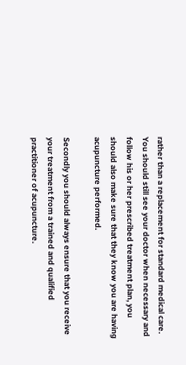rather than a replacement for standard medical care. You should still see your doctor when necessary and follow his or her prescribed treatment plan, you should also make sure that they know you are having acupuncture performed.

Secondly you should always ensure that you receive your treatment from a trained and qualified practitioner of acupuncture.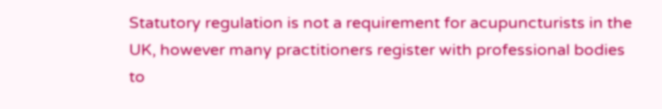Statutory regulation is not a requirement for acupuncturists in the UK, however many practitioners register with professional bodies to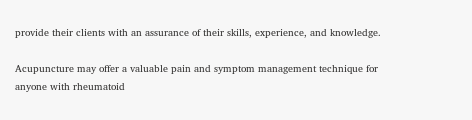provide their clients with an assurance of their skills, experience, and knowledge.

Acupuncture may offer a valuable pain and symptom management technique for anyone with rheumatoid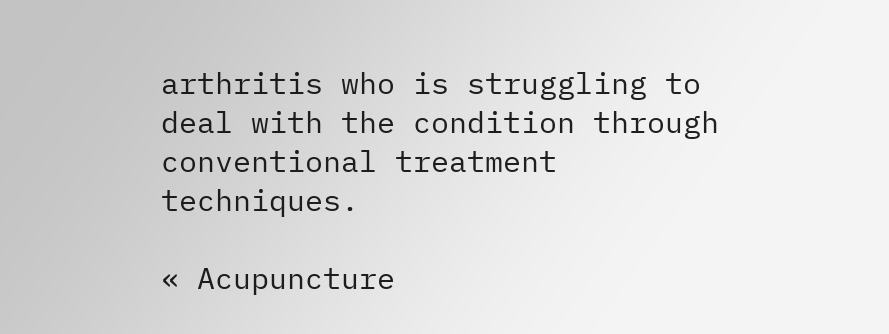arthritis who is struggling to deal with the condition through conventional treatment techniques.

« Acupuncture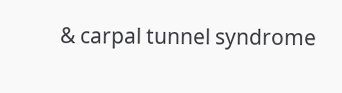& carpal tunnel syndrome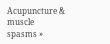Acupuncture & muscle spasms »